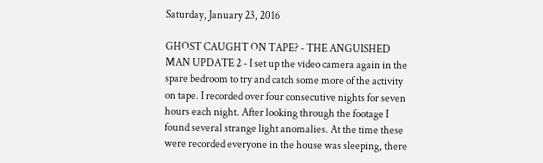Saturday, January 23, 2016

GHOST CAUGHT ON TAPE? - THE ANGUISHED MAN UPDATE 2 - I set up the video camera again in the spare bedroom to try and catch some more of the activity on tape. I recorded over four consecutive nights for seven hours each night. After looking through the footage I found several strange light anomalies. At the time these were recorded everyone in the house was sleeping, there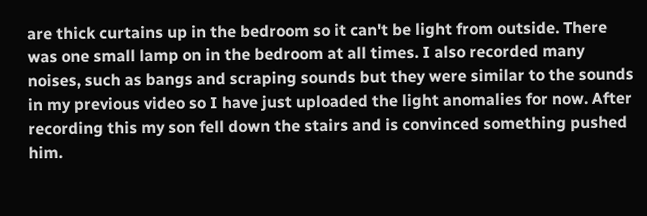are thick curtains up in the bedroom so it can't be light from outside. There was one small lamp on in the bedroom at all times. I also recorded many noises, such as bangs and scraping sounds but they were similar to the sounds in my previous video so I have just uploaded the light anomalies for now. After recording this my son fell down the stairs and is convinced something pushed him.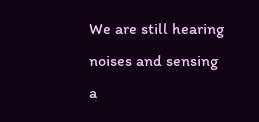We are still hearing noises and sensing a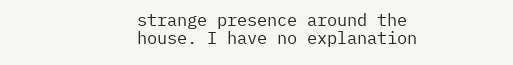strange presence around the house. I have no explanation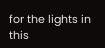for the lights in this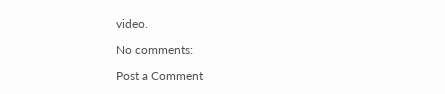video.

No comments:

Post a Comment